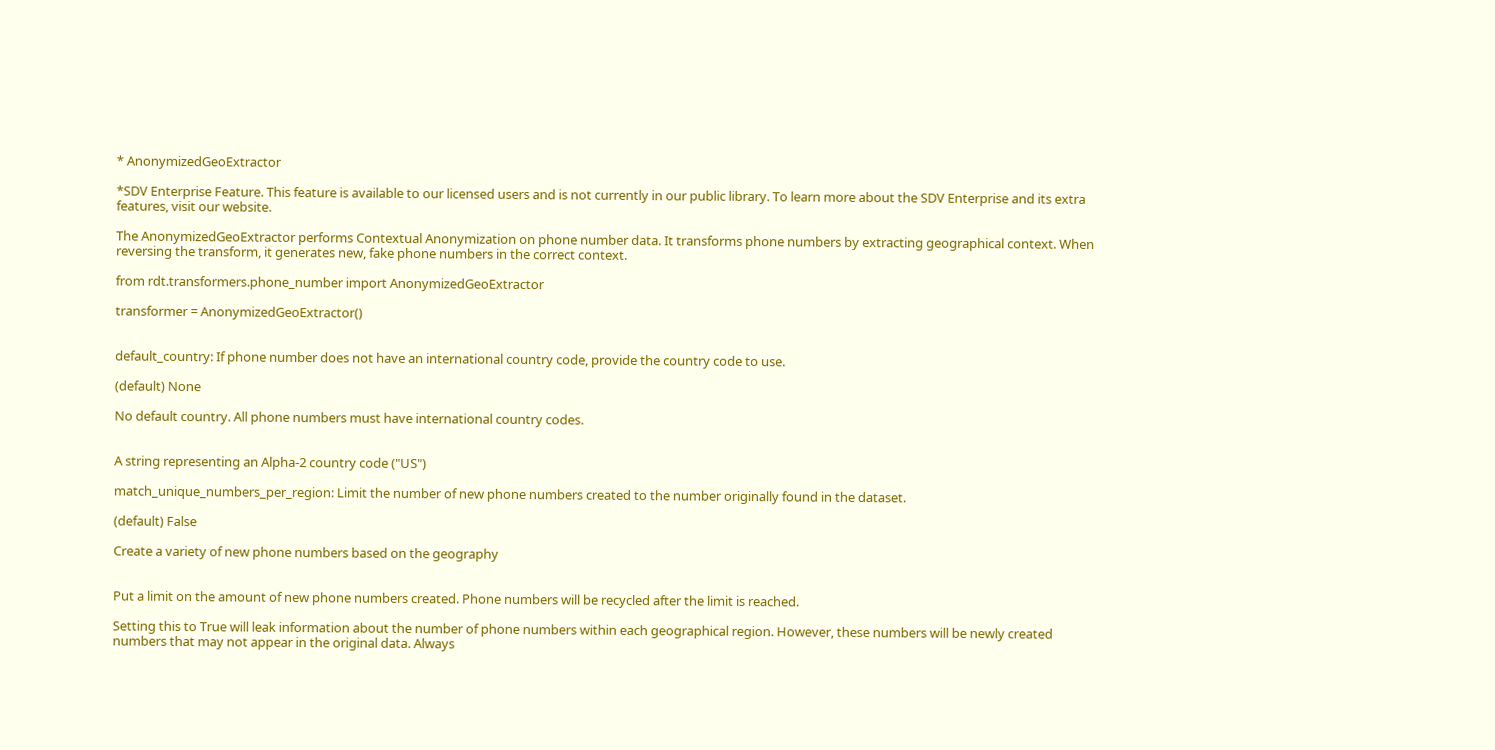* AnonymizedGeoExtractor

*SDV Enterprise Feature. This feature is available to our licensed users and is not currently in our public library. To learn more about the SDV Enterprise and its extra features, visit our website.

The AnonymizedGeoExtractor performs Contextual Anonymization on phone number data. It transforms phone numbers by extracting geographical context. When reversing the transform, it generates new, fake phone numbers in the correct context.

from rdt.transformers.phone_number import AnonymizedGeoExtractor

transformer = AnonymizedGeoExtractor()


default_country: If phone number does not have an international country code, provide the country code to use.

(default) None

No default country. All phone numbers must have international country codes.


A string representing an Alpha-2 country code ("US")

match_unique_numbers_per_region: Limit the number of new phone numbers created to the number originally found in the dataset.

(default) False

Create a variety of new phone numbers based on the geography


Put a limit on the amount of new phone numbers created. Phone numbers will be recycled after the limit is reached.

Setting this to True will leak information about the number of phone numbers within each geographical region. However, these numbers will be newly created numbers that may not appear in the original data. Always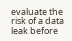evaluate the risk of a data leak before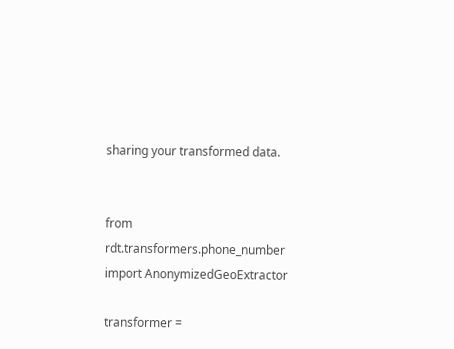sharing your transformed data.


from rdt.transformers.phone_number import AnonymizedGeoExtractor

transformer =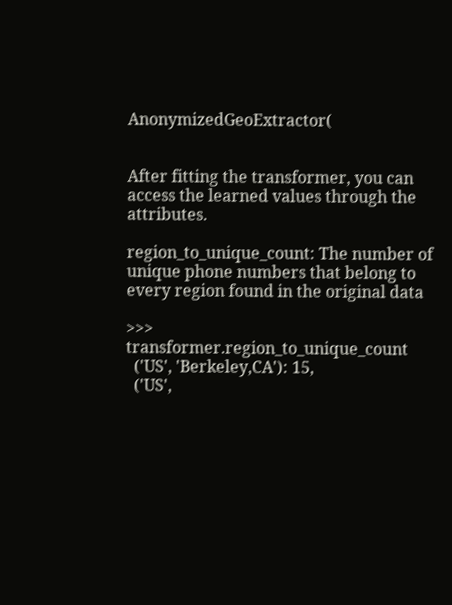AnonymizedGeoExtractor(


After fitting the transformer, you can access the learned values through the attributes.

region_to_unique_count: The number of unique phone numbers that belong to every region found in the original data

>>> transformer.region_to_unique_count
  ('US', 'Berkeley,CA'): 15,
  ('US',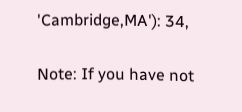'Cambridge,MA'): 34,

Note: If you have not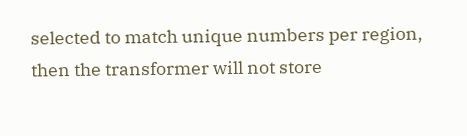selected to match unique numbers per region, then the transformer will not store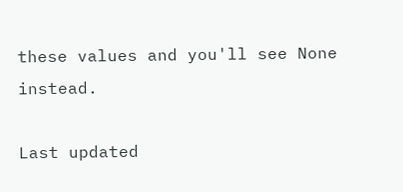these values and you'll see None instead.

Last updated